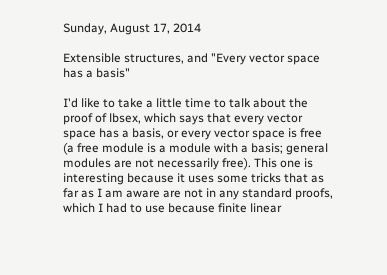Sunday, August 17, 2014

Extensible structures, and "Every vector space has a basis"

I'd like to take a little time to talk about the proof of lbsex, which says that every vector space has a basis, or every vector space is free (a free module is a module with a basis; general modules are not necessarily free). This one is interesting because it uses some tricks that as far as I am aware are not in any standard proofs, which I had to use because finite linear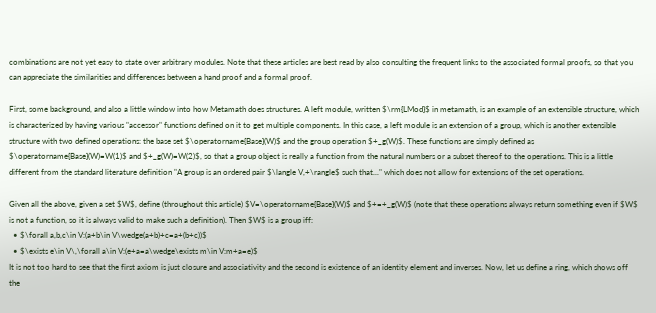combinations are not yet easy to state over arbitrary modules. Note that these articles are best read by also consulting the frequent links to the associated formal proofs, so that you can appreciate the similarities and differences between a hand proof and a formal proof.

First, some background, and also a little window into how Metamath does structures. A left module, written $\rm{LMod}$ in metamath, is an example of an extensible structure, which is characterized by having various "accessor" functions defined on it to get multiple components. In this case, a left module is an extension of a group, which is another extensible structure with two defined operations: the base set $\operatorname{Base}(W)$ and the group operation $+_g(W)$. These functions are simply defined as $\operatorname{Base}(W)=W(1)$ and $+_g(W)=W(2)$, so that a group object is really a function from the natural numbers or a subset thereof to the operations. This is a little different from the standard literature definition "A group is an ordered pair $\langle V,+\rangle$ such that..." which does not allow for extensions of the set operations.

Given all the above, given a set $W$, define (throughout this article) $V=\operatorname{Base}(W)$ and $+=+_g(W)$ (note that these operations always return something even if $W$ is not a function, so it is always valid to make such a definition). Then $W$ is a group iff:
  • $\forall a,b,c\in V:(a+b\in V\wedge(a+b)+c=a+(b+c))$
  • $\exists e\in V\,\forall a\in V:(e+a=a\wedge\exists m\in V:m+a=e)$
It is not too hard to see that the first axiom is just closure and associativity and the second is existence of an identity element and inverses. Now, let us define a ring, which shows off the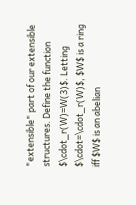"extensible" part of our extensible structures. Define the function $\cdot_r(W)=W(3)$. Letting $\cdot=\cdot_r(W)$, $W$ is a ring iff $W$ is an abelian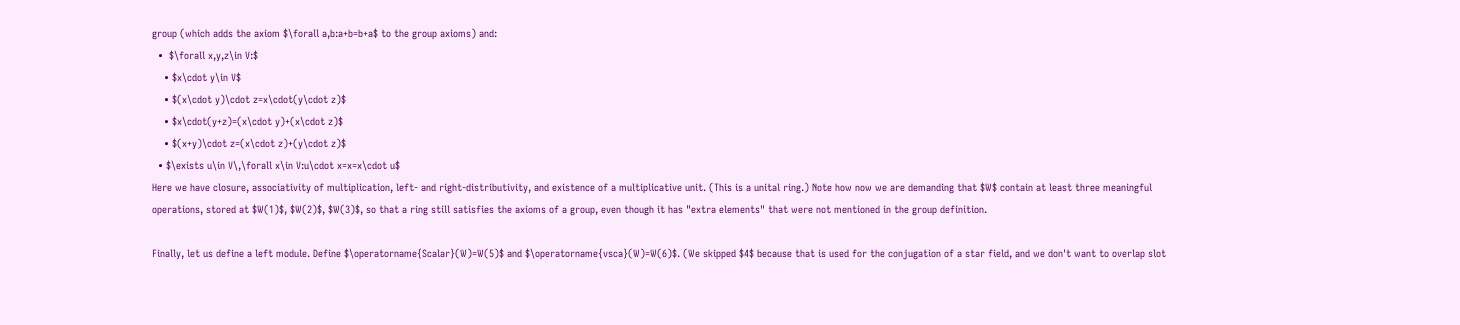group (which adds the axiom $\forall a,b:a+b=b+a$ to the group axioms) and:
  •  $\forall x,y,z\in V:$
    • $x\cdot y\in V$
    • $(x\cdot y)\cdot z=x\cdot(y\cdot z)$
    • $x\cdot(y+z)=(x\cdot y)+(x\cdot z)$
    • $(x+y)\cdot z=(x\cdot z)+(y\cdot z)$
  • $\exists u\in V\,\forall x\in V:u\cdot x=x=x\cdot u$
Here we have closure, associativity of multiplication, left- and right-distributivity, and existence of a multiplicative unit. (This is a unital ring.) Note how now we are demanding that $W$ contain at least three meaningful operations, stored at $W(1)$, $W(2)$, $W(3)$, so that a ring still satisfies the axioms of a group, even though it has "extra elements" that were not mentioned in the group definition.

Finally, let us define a left module. Define $\operatorname{Scalar}(W)=W(5)$ and $\operatorname{vsca}(W)=W(6)$. (We skipped $4$ because that is used for the conjugation of a star field, and we don't want to overlap slot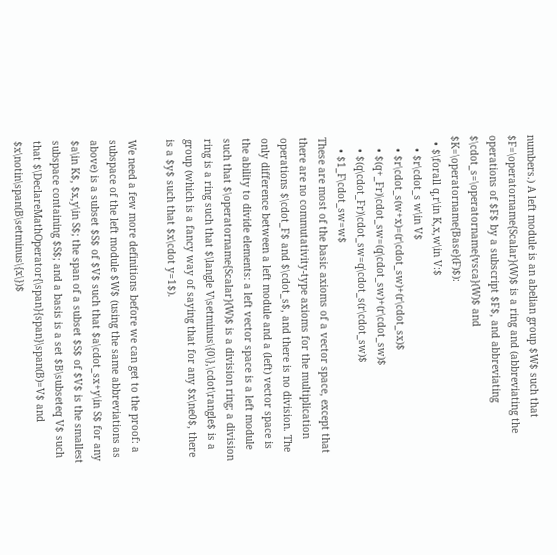numbers.) A left module is an abelian group $W$ such that $F=\operatorname{Scalar}(W)$ is a ring and (abbreviating the operations of $F$ by a subscript $F$, and abbreviating $\cdot_s=\operatorname{vsca}(W)$ and $K=\operatorname{Base}(F)$):
  • $\forall q,r\in K,x,w\in V:$
    • $r\cdot_s w\in V$
    • $r\cdot_s(w+x)=(r\cdot_sw)+(r\cdot_sx)$
    • $(q+_Fr)\cdot_sw=(q\cdot_sw)+(r\cdot_sw)$
    • $(q\cdot_Fr)\cdot_sw=q\cdot_s(r\cdot_sw)$
    • $1_F\cdot_sw=w$
These are most of the basic axioms of a vector space, except that there are no commutativity-type axioms for the multiplication operations $\cdot_F$ and $\cdot_s$, and there is no division. The only difference between a left module and a (left) vector space is the ability to divide elements: a left vector space is a left module such that $\operatorname{Scalar}(W)$ is a division ring; a division ring is a ring such that $\langle V\setminus\{0\},\cdot\rangle$ is a group (which is a fancy way of saying that for any $x\ne0$, there is a $y$ such that $x\cdot y=1$).

We need a few more definitions before we can get to the proof: a subspace of the left module $W$ (using the same abbreviations as above) is a subset $S$ of $V$ such that $a\cdot_sx+y\in S$ for any $a\in K$, $x,y\in S$; the span of a subset $S$ of $V$ is the smallest subspace containing $S$; and a basis is a set $B\subseteq V$ such that $\DeclareMathOperator{\span}{span}\span(B)=V$ and $x\notin\span(B\setminus\{x\})$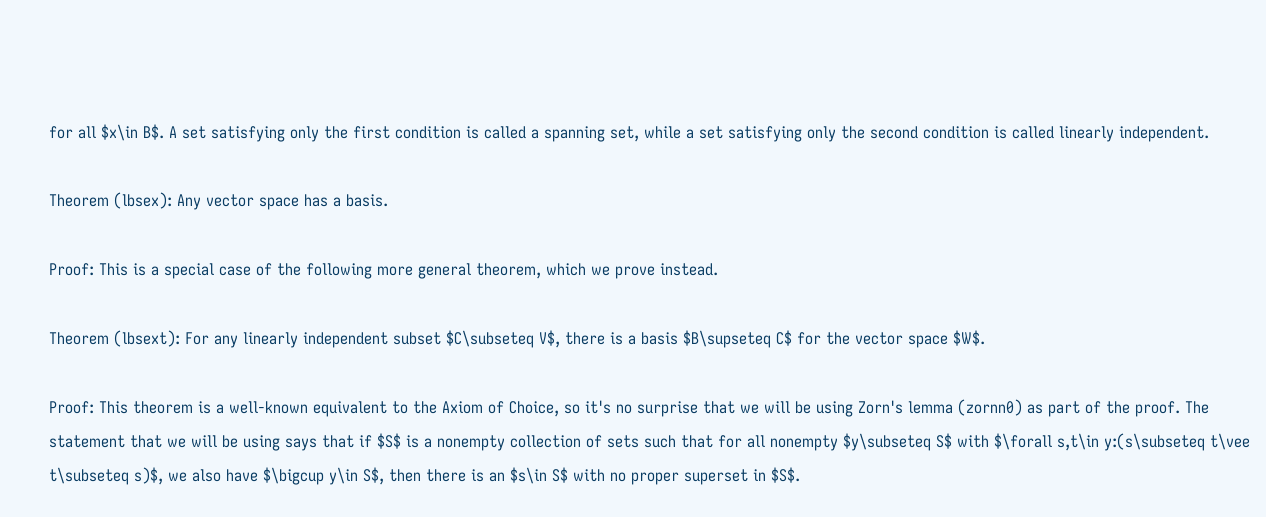for all $x\in B$. A set satisfying only the first condition is called a spanning set, while a set satisfying only the second condition is called linearly independent.

Theorem (lbsex): Any vector space has a basis.

Proof: This is a special case of the following more general theorem, which we prove instead.

Theorem (lbsext): For any linearly independent subset $C\subseteq V$, there is a basis $B\supseteq C$ for the vector space $W$.

Proof: This theorem is a well-known equivalent to the Axiom of Choice, so it's no surprise that we will be using Zorn's lemma (zornn0) as part of the proof. The statement that we will be using says that if $S$ is a nonempty collection of sets such that for all nonempty $y\subseteq S$ with $\forall s,t\in y:(s\subseteq t\vee t\subseteq s)$, we also have $\bigcup y\in S$, then there is an $s\in S$ with no proper superset in $S$.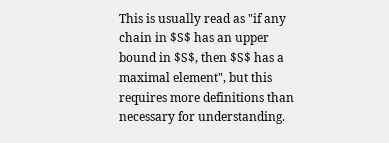This is usually read as "if any chain in $S$ has an upper bound in $S$, then $S$ has a maximal element", but this requires more definitions than necessary for understanding.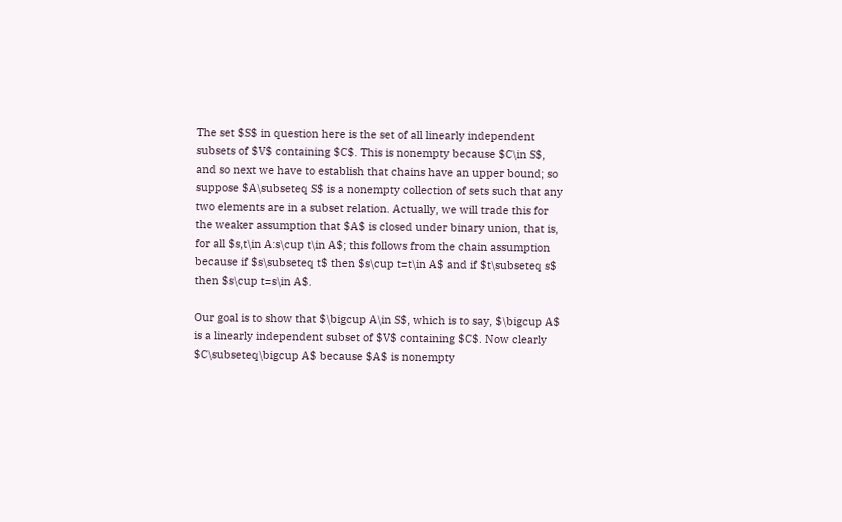The set $S$ in question here is the set of all linearly independent subsets of $V$ containing $C$. This is nonempty because $C\in S$, and so next we have to establish that chains have an upper bound; so suppose $A\subseteq S$ is a nonempty collection of sets such that any two elements are in a subset relation. Actually, we will trade this for the weaker assumption that $A$ is closed under binary union, that is, for all $s,t\in A:s\cup t\in A$; this follows from the chain assumption because if $s\subseteq t$ then $s\cup t=t\in A$ and if $t\subseteq s$ then $s\cup t=s\in A$.

Our goal is to show that $\bigcup A\in S$, which is to say, $\bigcup A$ is a linearly independent subset of $V$ containing $C$. Now clearly $C\subseteq\bigcup A$ because $A$ is nonempty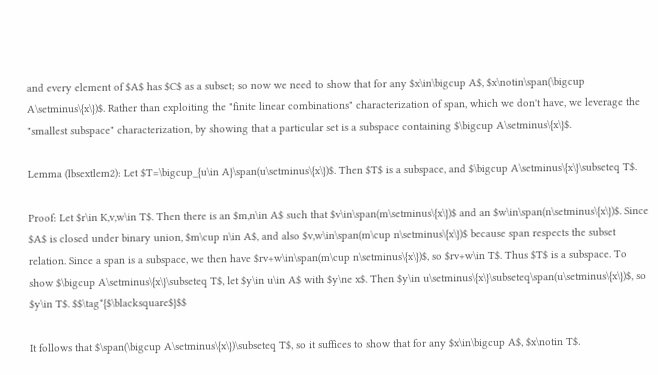and every element of $A$ has $C$ as a subset; so now we need to show that for any $x\in\bigcup A$, $x\notin\span(\bigcup A\setminus\{x\})$. Rather than exploiting the "finite linear combinations" characterization of span, which we don't have, we leverage the "smallest subspace" characterization, by showing that a particular set is a subspace containing $\bigcup A\setminus\{x\}$.

Lemma (lbsextlem2): Let $T=\bigcup_{u\in A}\span(u\setminus\{x\})$. Then $T$ is a subspace, and $\bigcup A\setminus\{x\}\subseteq T$.

Proof: Let $r\in K,v,w\in T$. Then there is an $m,n\in A$ such that $v\in\span(m\setminus\{x\})$ and an $w\in\span(n\setminus\{x\})$. Since $A$ is closed under binary union, $m\cup n\in A$, and also $v,w\in\span(m\cup n\setminus\{x\})$ because span respects the subset relation. Since a span is a subspace, we then have $rv+w\in\span(m\cup n\setminus\{x\})$, so $rv+w\in T$. Thus $T$ is a subspace. To show $\bigcup A\setminus\{x\}\subseteq T$, let $y\in u\in A$ with $y\ne x$. Then $y\in u\setminus\{x\}\subseteq\span(u\setminus\{x\})$, so $y\in T$. $$\tag*{$\blacksquare$}$$

It follows that $\span(\bigcup A\setminus\{x\})\subseteq T$, so it suffices to show that for any $x\in\bigcup A$, $x\notin T$.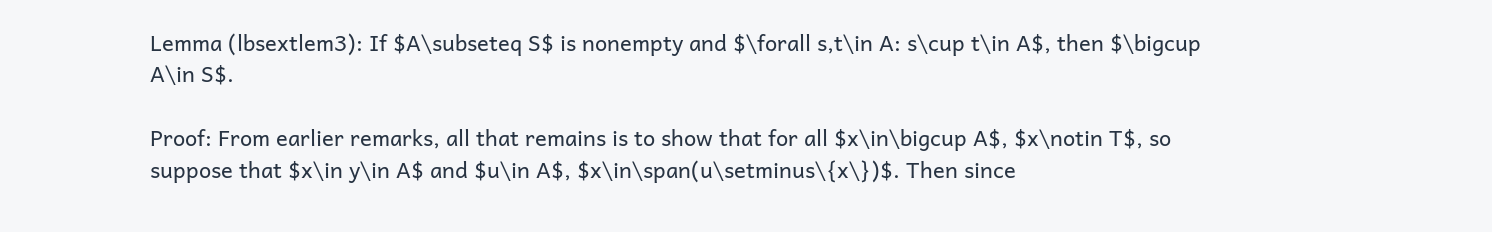Lemma (lbsextlem3): If $A\subseteq S$ is nonempty and $\forall s,t\in A: s\cup t\in A$, then $\bigcup A\in S$.

Proof: From earlier remarks, all that remains is to show that for all $x\in\bigcup A$, $x\notin T$, so suppose that $x\in y\in A$ and $u\in A$, $x\in\span(u\setminus\{x\})$. Then since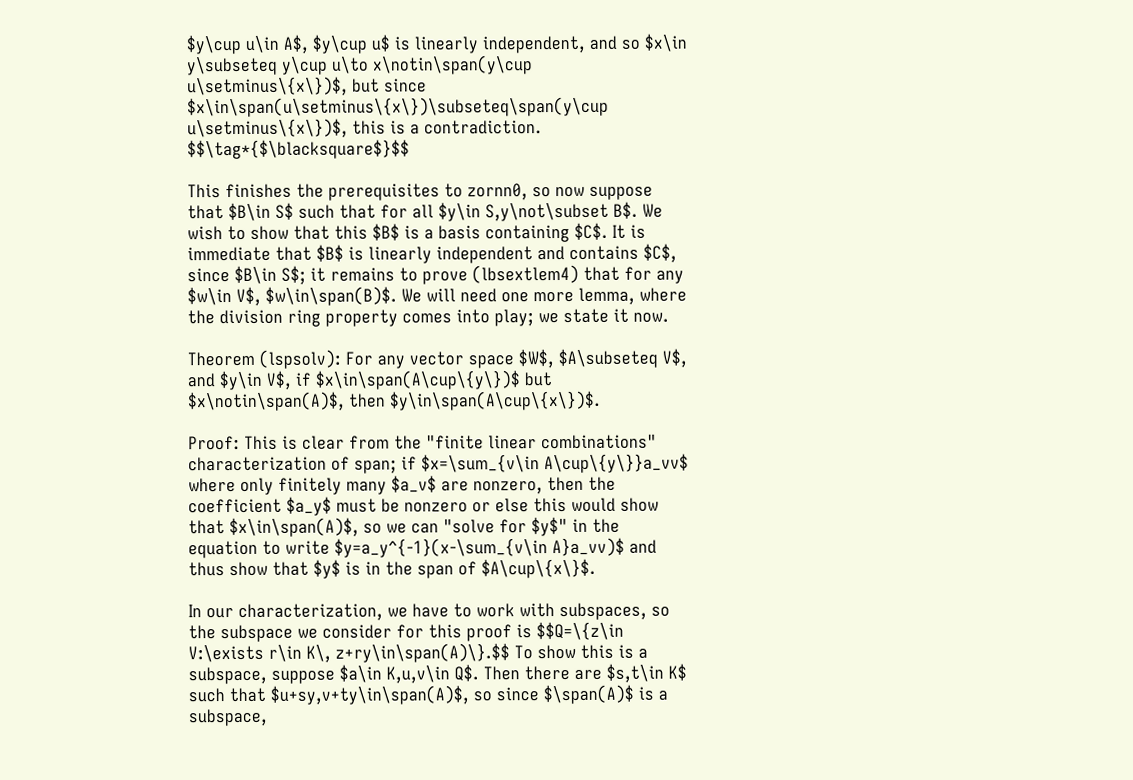$y\cup u\in A$, $y\cup u$ is linearly independent, and so $x\in y\subseteq y\cup u\to x\notin\span(y\cup u\setminus\{x\})$, but since $x\in\span(u\setminus\{x\})\subseteq\span(y\cup u\setminus\{x\})$, this is a contradiction. $$\tag*{$\blacksquare$}$$

This finishes the prerequisites to zornn0, so now suppose that $B\in S$ such that for all $y\in S,y\not\subset B$. We wish to show that this $B$ is a basis containing $C$. It is immediate that $B$ is linearly independent and contains $C$, since $B\in S$; it remains to prove (lbsextlem4) that for any $w\in V$, $w\in\span(B)$. We will need one more lemma, where the division ring property comes into play; we state it now.

Theorem (lspsolv): For any vector space $W$, $A\subseteq V$, and $y\in V$, if $x\in\span(A\cup\{y\})$ but $x\notin\span(A)$, then $y\in\span(A\cup\{x\})$.

Proof: This is clear from the "finite linear combinations" characterization of span; if $x=\sum_{v\in A\cup\{y\}}a_vv$ where only finitely many $a_v$ are nonzero, then the coefficient $a_y$ must be nonzero or else this would show that $x\in\span(A)$, so we can "solve for $y$" in the equation to write $y=a_y^{-1}(x-\sum_{v\in A}a_vv)$ and thus show that $y$ is in the span of $A\cup\{x\}$.

In our characterization, we have to work with subspaces, so the subspace we consider for this proof is $$Q=\{z\in V:\exists r\in K\, z+ry\in\span(A)\}.$$ To show this is a subspace, suppose $a\in K,u,v\in Q$. Then there are $s,t\in K$ such that $u+sy,v+ty\in\span(A)$, so since $\span(A)$ is a subspace,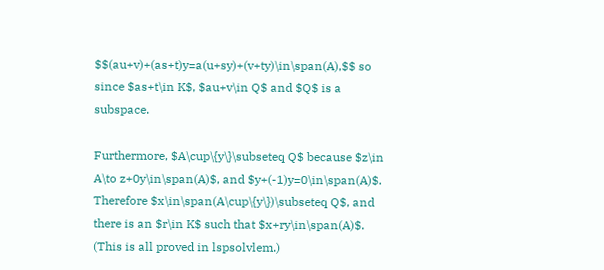$$(au+v)+(as+t)y=a(u+sy)+(v+ty)\in\span(A),$$ so since $as+t\in K$, $au+v\in Q$ and $Q$ is a subspace.

Furthermore, $A\cup\{y\}\subseteq Q$ because $z\in A\to z+0y\in\span(A)$, and $y+(-1)y=0\in\span(A)$. Therefore $x\in\span(A\cup\{y\})\subseteq Q$, and there is an $r\in K$ such that $x+ry\in\span(A)$. (This is all proved in lspsolvlem.)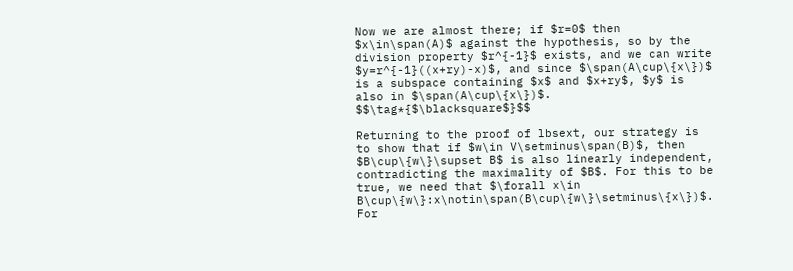Now we are almost there; if $r=0$ then $x\in\span(A)$ against the hypothesis, so by the division property $r^{-1}$ exists, and we can write $y=r^{-1}((x+ry)-x)$, and since $\span(A\cup\{x\})$ is a subspace containing $x$ and $x+ry$, $y$ is also in $\span(A\cup\{x\})$. $$\tag*{$\blacksquare$}$$

Returning to the proof of lbsext, our strategy is to show that if $w\in V\setminus\span(B)$, then $B\cup\{w\}\supset B$ is also linearly independent, contradicting the maximality of $B$. For this to be true, we need that $\forall x\in B\cup\{w\}:x\notin\span(B\cup\{w\}\setminus\{x\})$. For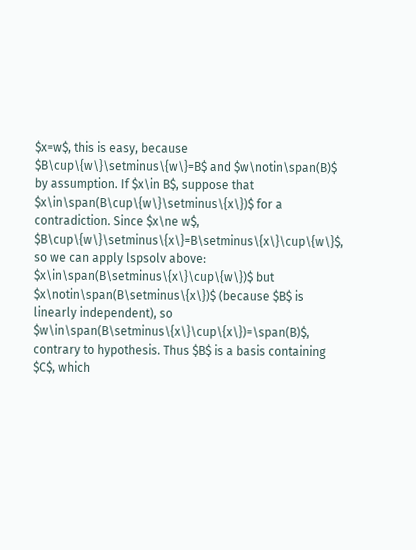$x=w$, this is easy, because $B\cup\{w\}\setminus\{w\}=B$ and $w\notin\span(B)$ by assumption. If $x\in B$, suppose that $x\in\span(B\cup\{w\}\setminus\{x\})$ for a contradiction. Since $x\ne w$, $B\cup\{w\}\setminus\{x\}=B\setminus\{x\}\cup\{w\}$, so we can apply lspsolv above: $x\in\span(B\setminus\{x\}\cup\{w\})$ but $x\notin\span(B\setminus\{x\})$ (because $B$ is linearly independent), so $w\in\span(B\setminus\{x\}\cup\{x\})=\span(B)$, contrary to hypothesis. Thus $B$ is a basis containing $C$, which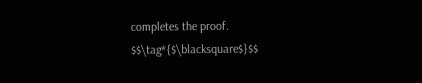completes the proof. $$\tag*{$\blacksquare$}$$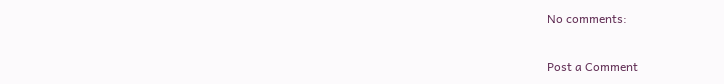No comments:

Post a Comment